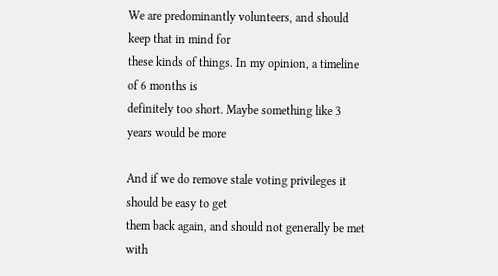We are predominantly volunteers, and should keep that in mind for
these kinds of things. In my opinion, a timeline of 6 months is
definitely too short. Maybe something like 3 years would be more

And if we do remove stale voting privileges it should be easy to get
them back again, and should not generally be met with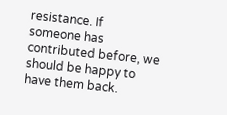resistance. If
someone has contributed before, we should be happy to have them back.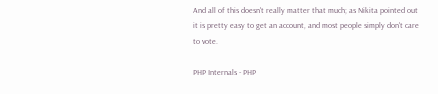And all of this doesn't really matter that much; as Nikita pointed out
it is pretty easy to get an account, and most people simply don't care
to vote.

PHP Internals - PHP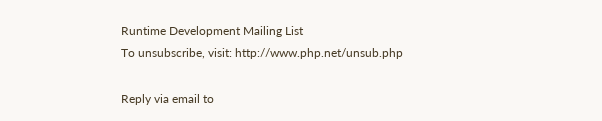Runtime Development Mailing List
To unsubscribe, visit: http://www.php.net/unsub.php

Reply via email to